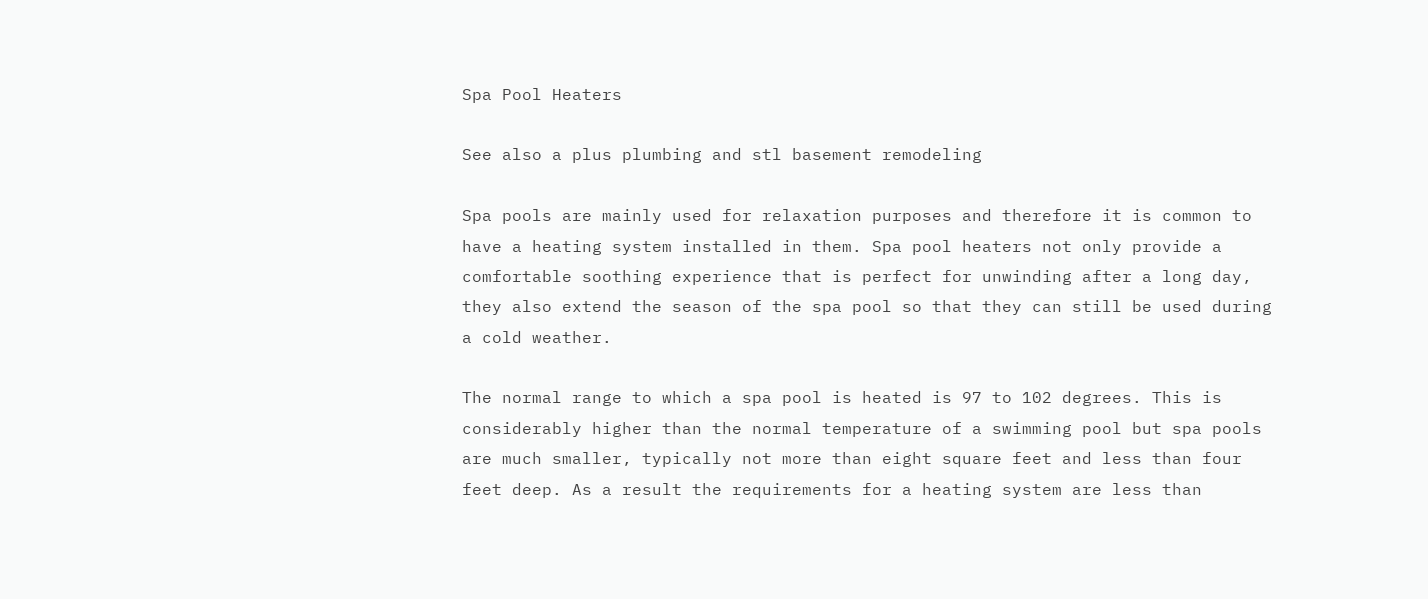Spa Pool Heaters

See also a plus plumbing and stl basement remodeling

Spa pools are mainly used for relaxation purposes and therefore it is common to have a heating system installed in them. Spa pool heaters not only provide a comfortable soothing experience that is perfect for unwinding after a long day, they also extend the season of the spa pool so that they can still be used during a cold weather.

The normal range to which a spa pool is heated is 97 to 102 degrees. This is considerably higher than the normal temperature of a swimming pool but spa pools are much smaller, typically not more than eight square feet and less than four feet deep. As a result the requirements for a heating system are less than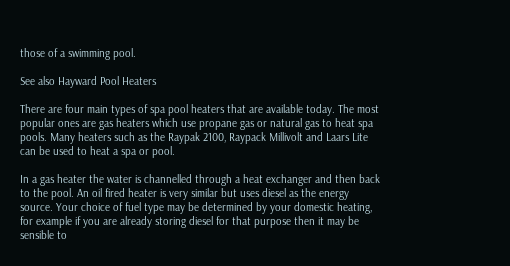those of a swimming pool.

See also Hayward Pool Heaters

There are four main types of spa pool heaters that are available today. The most popular ones are gas heaters which use propane gas or natural gas to heat spa pools. Many heaters such as the Raypak 2100, Raypack Millivolt and Laars Lite can be used to heat a spa or pool.

In a gas heater the water is channelled through a heat exchanger and then back to the pool. An oil fired heater is very similar but uses diesel as the energy source. Your choice of fuel type may be determined by your domestic heating, for example if you are already storing diesel for that purpose then it may be sensible to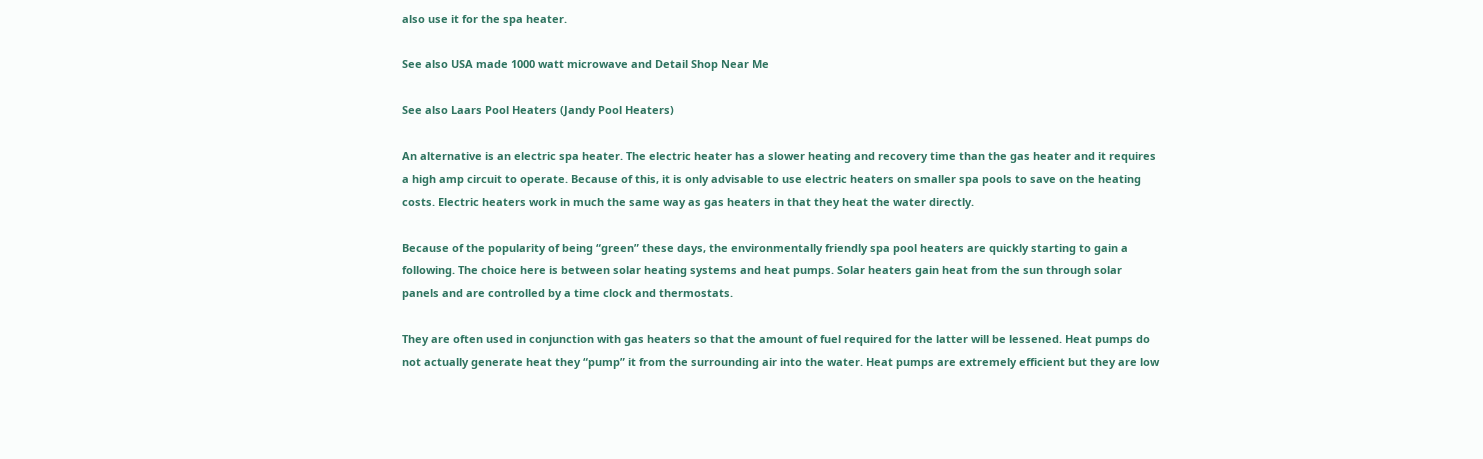also use it for the spa heater.

See also USA made 1000 watt microwave and Detail Shop Near Me

See also Laars Pool Heaters (Jandy Pool Heaters)

An alternative is an electric spa heater. The electric heater has a slower heating and recovery time than the gas heater and it requires a high amp circuit to operate. Because of this, it is only advisable to use electric heaters on smaller spa pools to save on the heating costs. Electric heaters work in much the same way as gas heaters in that they heat the water directly.

Because of the popularity of being “green” these days, the environmentally friendly spa pool heaters are quickly starting to gain a following. The choice here is between solar heating systems and heat pumps. Solar heaters gain heat from the sun through solar panels and are controlled by a time clock and thermostats.

They are often used in conjunction with gas heaters so that the amount of fuel required for the latter will be lessened. Heat pumps do not actually generate heat they “pump” it from the surrounding air into the water. Heat pumps are extremely efficient but they are low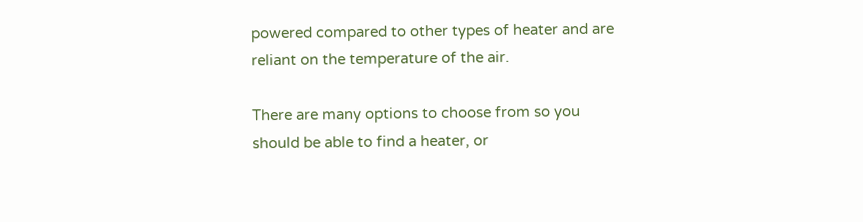powered compared to other types of heater and are reliant on the temperature of the air.

There are many options to choose from so you should be able to find a heater, or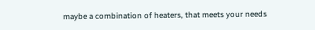maybe a combination of heaters, that meets your needs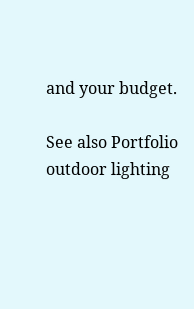and your budget.

See also Portfolio outdoor lighting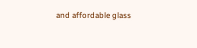and affordable glass